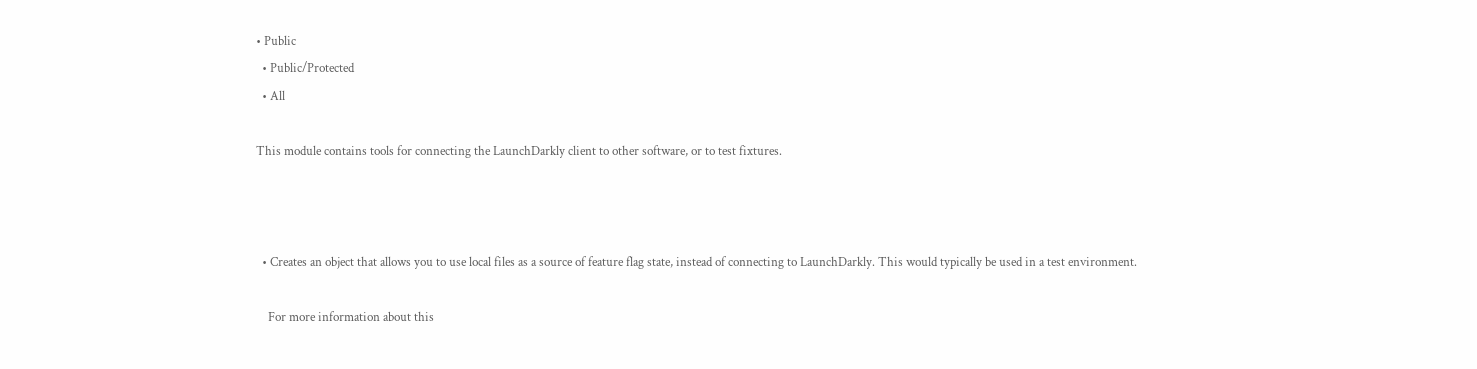• Public
  • Public/Protected
  • All

This module contains tools for connecting the LaunchDarkly client to other software, or to test fixtures.



  • Creates an object that allows you to use local files as a source of feature flag state, instead of connecting to LaunchDarkly. This would typically be used in a test environment.

    For more information about this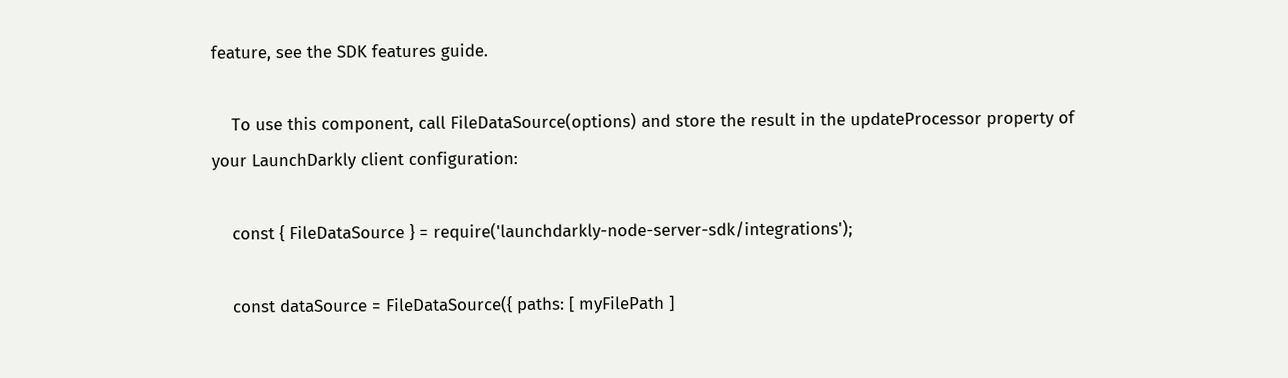feature, see the SDK features guide.

    To use this component, call FileDataSource(options) and store the result in the updateProcessor property of your LaunchDarkly client configuration:

    const { FileDataSource } = require('launchdarkly-node-server-sdk/integrations');

    const dataSource = FileDataSource({ paths: [ myFilePath ]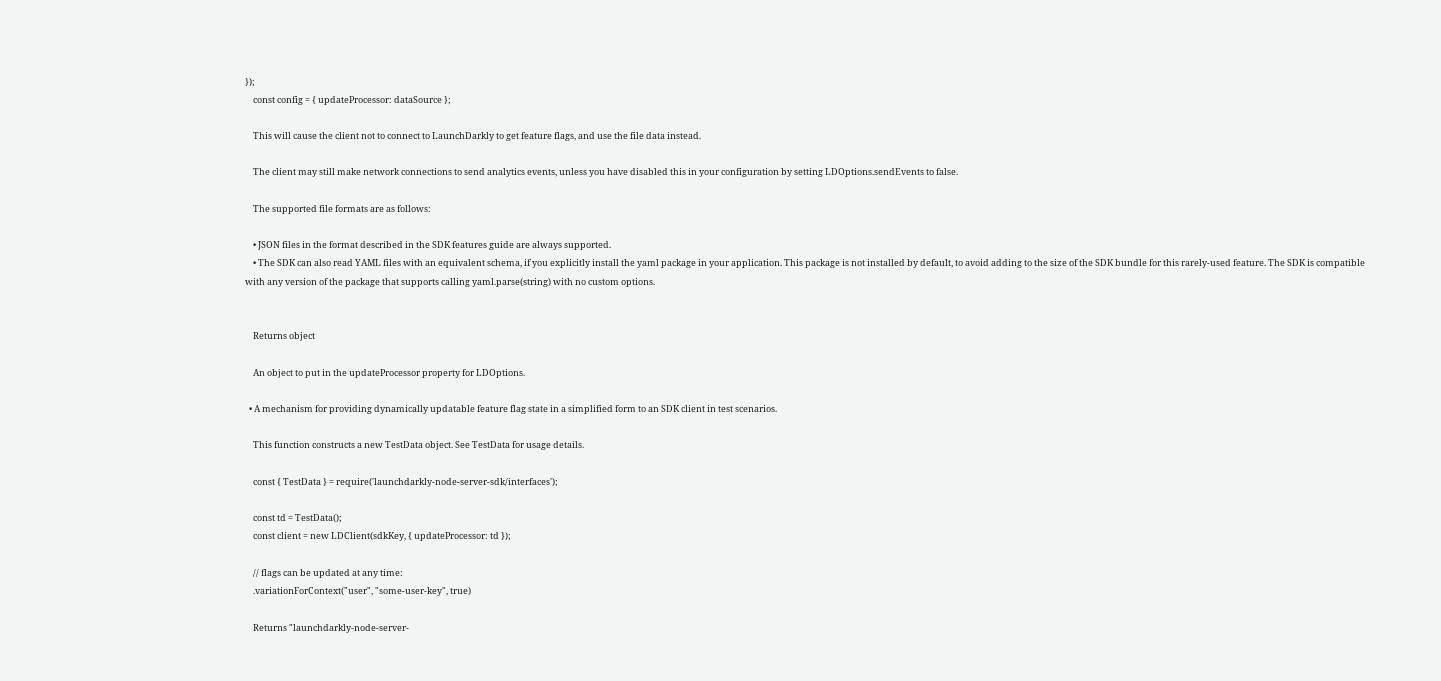});
    const config = { updateProcessor: dataSource };

    This will cause the client not to connect to LaunchDarkly to get feature flags, and use the file data instead.

    The client may still make network connections to send analytics events, unless you have disabled this in your configuration by setting LDOptions.sendEvents to false.

    The supported file formats are as follows:

    • JSON files in the format described in the SDK features guide are always supported.
    • The SDK can also read YAML files with an equivalent schema, if you explicitly install the yaml package in your application. This package is not installed by default, to avoid adding to the size of the SDK bundle for this rarely-used feature. The SDK is compatible with any version of the package that supports calling yaml.parse(string) with no custom options.


    Returns object

    An object to put in the updateProcessor property for LDOptions.

  • A mechanism for providing dynamically updatable feature flag state in a simplified form to an SDK client in test scenarios.

    This function constructs a new TestData object. See TestData for usage details.

    const { TestData } = require('launchdarkly-node-server-sdk/interfaces');

    const td = TestData();
    const client = new LDClient(sdkKey, { updateProcessor: td });

    // flags can be updated at any time:
    .variationForContext("user", "some-user-key", true)

    Returns "launchdarkly-node-server-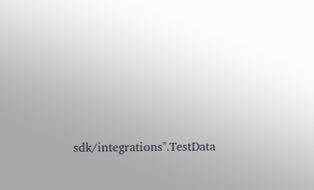sdk/integrations".TestData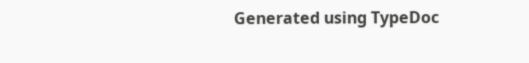Generated using TypeDoc